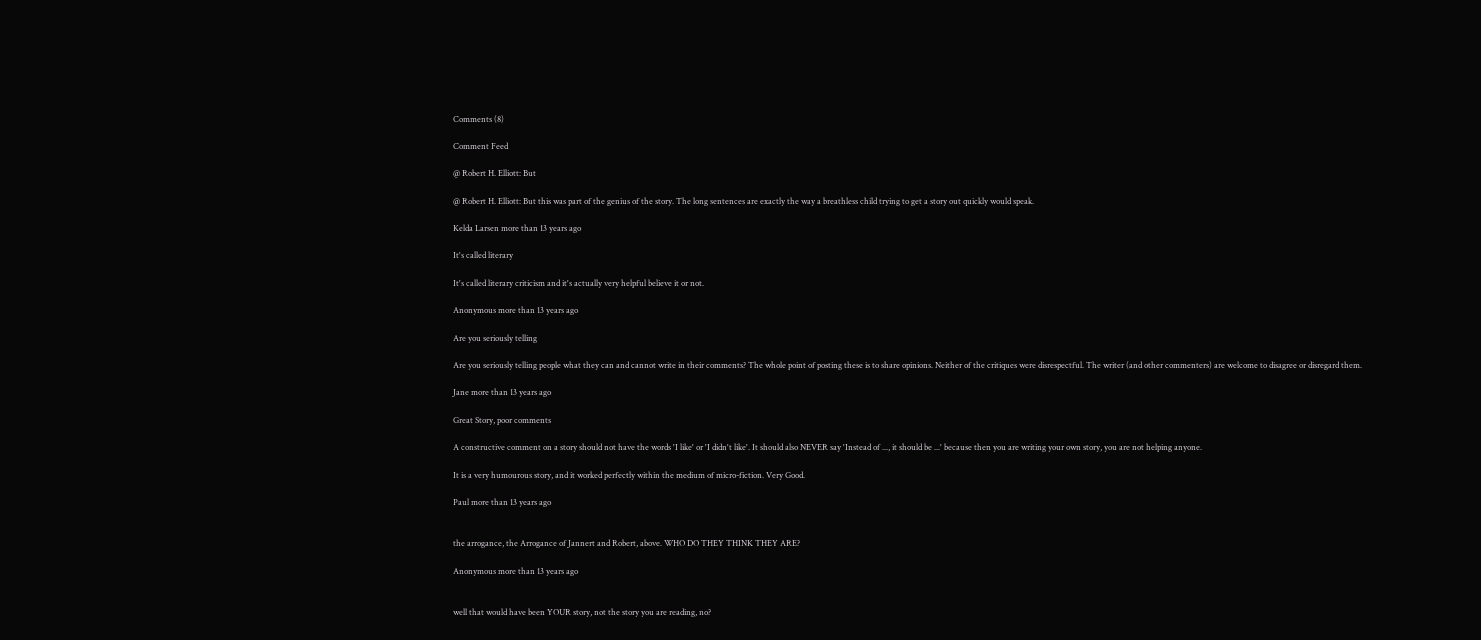Comments (8)

Comment Feed

@ Robert H. Elliott: But

@ Robert H. Elliott: But this was part of the genius of the story. The long sentences are exactly the way a breathless child trying to get a story out quickly would speak.

Kelda Larsen more than 13 years ago

It's called literary

It's called literary criticism and it's actually very helpful believe it or not.

Anonymous more than 13 years ago

Are you seriously telling

Are you seriously telling people what they can and cannot write in their comments? The whole point of posting these is to share opinions. Neither of the critiques were disrespectful. The writer (and other commenters) are welcome to disagree or disregard them.

Jane more than 13 years ago

Great Story, poor comments

A constructive comment on a story should not have the words 'I like' or 'I didn't like'. It should also NEVER say 'Instead of ..., it should be ...' because then you are writing your own story, you are not helping anyone.

It is a very humourous story, and it worked perfectly within the medium of micro-fiction. Very Good.

Paul more than 13 years ago


the arrogance, the Arrogance of Jannert and Robert, above. WHO DO THEY THINK THEY ARE?

Anonymous more than 13 years ago


well that would have been YOUR story, not the story you are reading, no?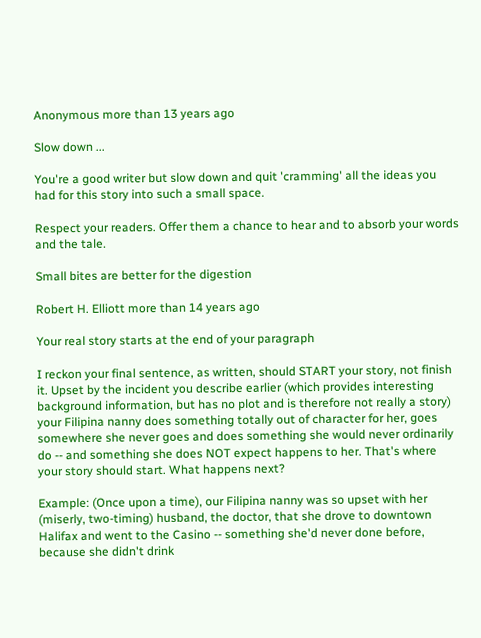Anonymous more than 13 years ago

Slow down ...

You're a good writer but slow down and quit 'cramming' all the ideas you had for this story into such a small space.

Respect your readers. Offer them a chance to hear and to absorb your words and the tale.

Small bites are better for the digestion

Robert H. Elliott more than 14 years ago

Your real story starts at the end of your paragraph

I reckon your final sentence, as written, should START your story, not finish it. Upset by the incident you describe earlier (which provides interesting background information, but has no plot and is therefore not really a story) your Filipina nanny does something totally out of character for her, goes somewhere she never goes and does something she would never ordinarily do -- and something she does NOT expect happens to her. That's where your story should start. What happens next?

Example: (Once upon a time), our Filipina nanny was so upset with her (miserly, two-timing) husband, the doctor, that she drove to downtown Halifax and went to the Casino -- something she'd never done before, because she didn't drink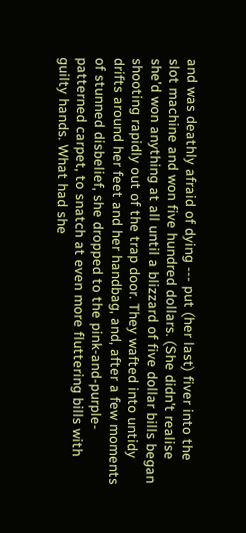and was deathly afraid of dying --- put (her last) fiver into the slot machine and won five hundred dollars. (She didn't realise she'd won anything at all until a blizzard of five dollar bills began shooting rapidly out of the trap door. They wafted into untidy drifts around her feet and her handbag, and, after a few moments of stunned disbelief, she dropped to the pink-and-purple-patterned carpet, to snatch at even more fluttering bills with guilty hands. What had she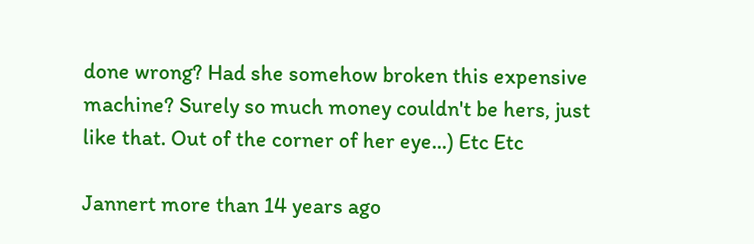done wrong? Had she somehow broken this expensive machine? Surely so much money couldn't be hers, just like that. Out of the corner of her eye...) Etc Etc

Jannert more than 14 years ago